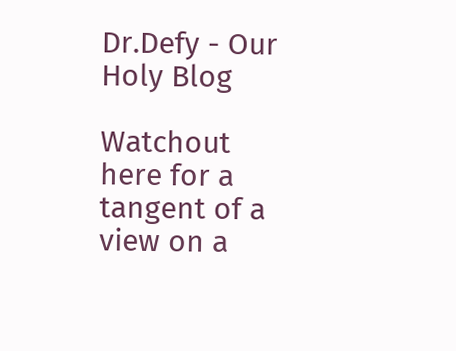Dr.Defy - Our Holy Blog

Watchout here for a tangent of a view on a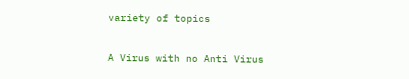variety of topics

A Virus with no Anti Virus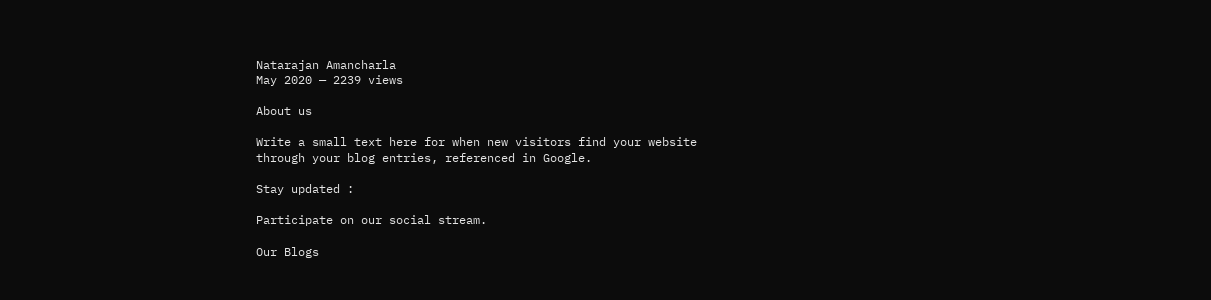Natarajan Amancharla
May 2020 — 2239 views

About us

Write a small text here for when new visitors find your website through your blog entries, referenced in Google.

Stay updated :

Participate on our social stream.

Our Blogs